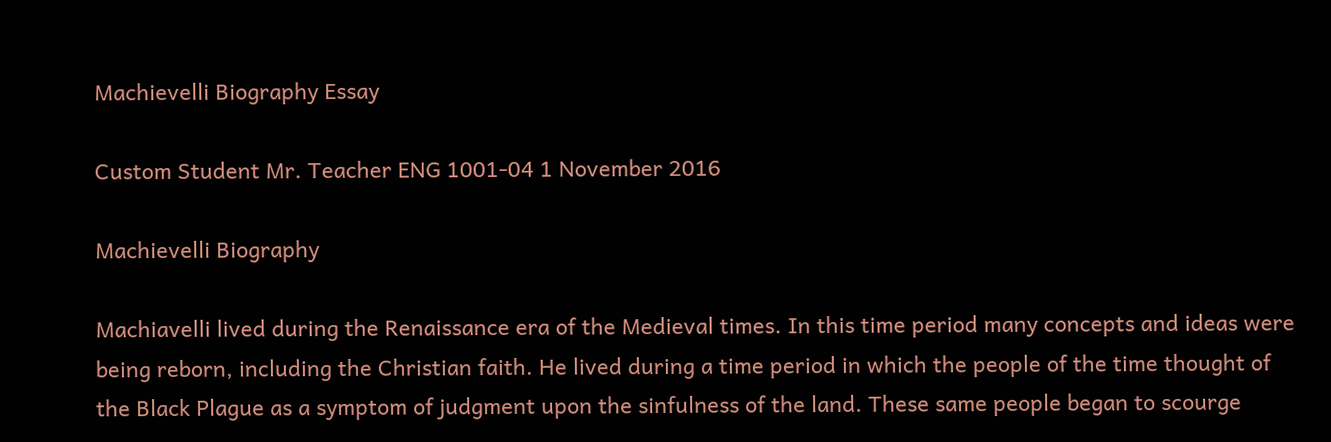Machievelli Biography Essay

Custom Student Mr. Teacher ENG 1001-04 1 November 2016

Machievelli Biography

Machiavelli lived during the Renaissance era of the Medieval times. In this time period many concepts and ideas were being reborn, including the Christian faith. He lived during a time period in which the people of the time thought of the Black Plague as a symptom of judgment upon the sinfulness of the land. These same people began to scourge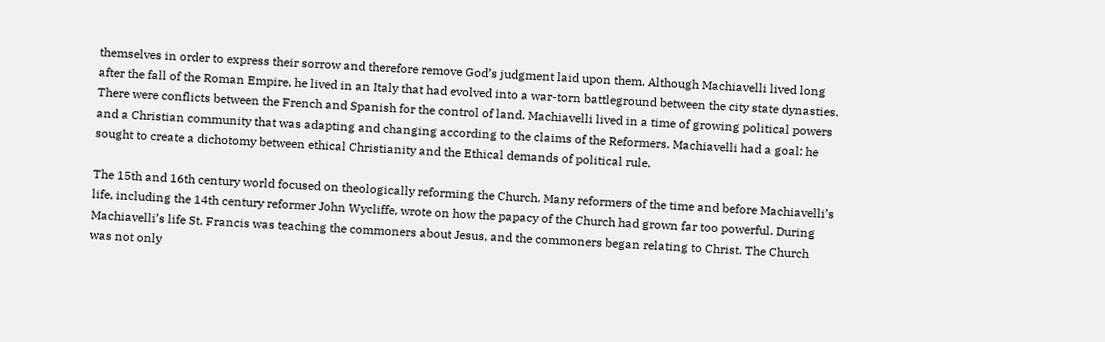themselves in order to express their sorrow and therefore remove God’s judgment laid upon them. Although Machiavelli lived long after the fall of the Roman Empire, he lived in an Italy that had evolved into a war-torn battleground between the city state dynasties. There were conflicts between the French and Spanish for the control of land. Machiavelli lived in a time of growing political powers and a Christian community that was adapting and changing according to the claims of the Reformers. Machiavelli had a goal: he sought to create a dichotomy between ethical Christianity and the Ethical demands of political rule.

The 15th and 16th century world focused on theologically reforming the Church. Many reformers of the time and before Machiavelli’s life, including the 14th century reformer John Wycliffe, wrote on how the papacy of the Church had grown far too powerful. During Machiavelli’s life St. Francis was teaching the commoners about Jesus, and the commoners began relating to Christ. The Church was not only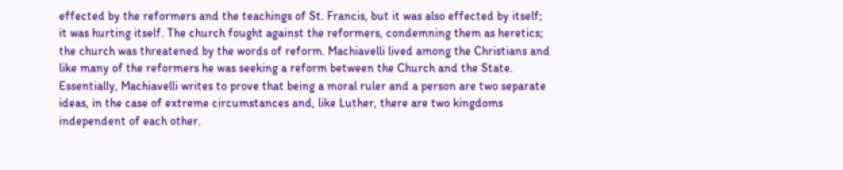effected by the reformers and the teachings of St. Francis, but it was also effected by itself; it was hurting itself. The church fought against the reformers, condemning them as heretics; the church was threatened by the words of reform. Machiavelli lived among the Christians and like many of the reformers he was seeking a reform between the Church and the State. Essentially, Machiavelli writes to prove that being a moral ruler and a person are two separate ideas, in the case of extreme circumstances and, like Luther, there are two kingdoms independent of each other.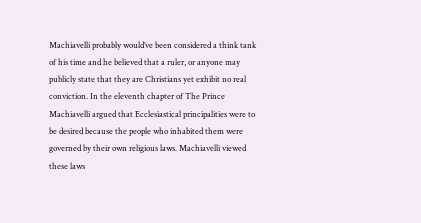Machiavelli probably would’ve been considered a think tank of his time and he believed that a ruler, or anyone may publicly state that they are Christians yet exhibit no real conviction. In the eleventh chapter of The Prince Machiavelli argued that Ecclesiastical principalities were to be desired because the people who inhabited them were governed by their own religious laws. Machiavelli viewed these laws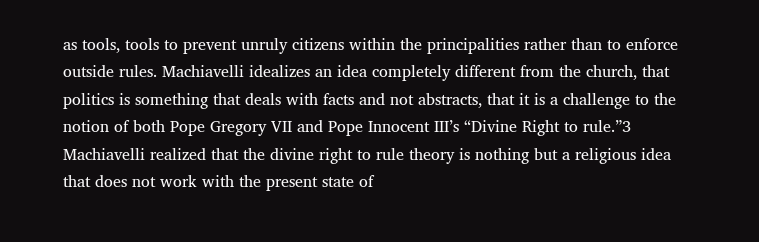as tools, tools to prevent unruly citizens within the principalities rather than to enforce outside rules. Machiavelli idealizes an idea completely different from the church, that politics is something that deals with facts and not abstracts, that it is a challenge to the notion of both Pope Gregory VII and Pope Innocent III’s “Divine Right to rule.”3 Machiavelli realized that the divine right to rule theory is nothing but a religious idea that does not work with the present state of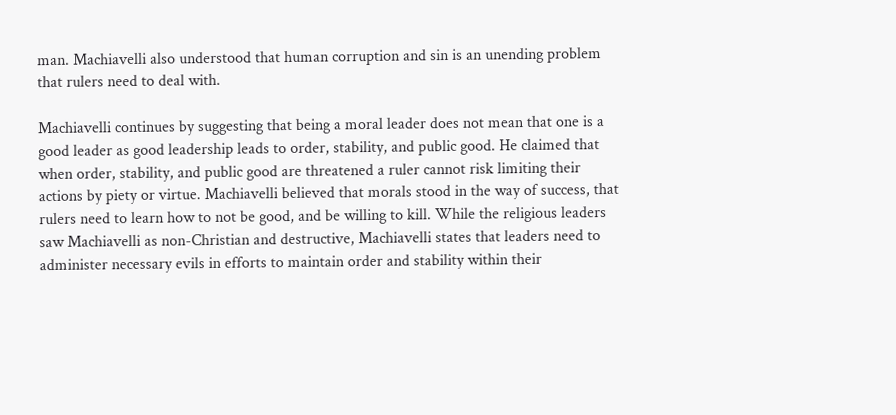man. Machiavelli also understood that human corruption and sin is an unending problem that rulers need to deal with.

Machiavelli continues by suggesting that being a moral leader does not mean that one is a good leader as good leadership leads to order, stability, and public good. He claimed that when order, stability, and public good are threatened a ruler cannot risk limiting their actions by piety or virtue. Machiavelli believed that morals stood in the way of success, that rulers need to learn how to not be good, and be willing to kill. While the religious leaders saw Machiavelli as non-Christian and destructive, Machiavelli states that leaders need to administer necessary evils in efforts to maintain order and stability within their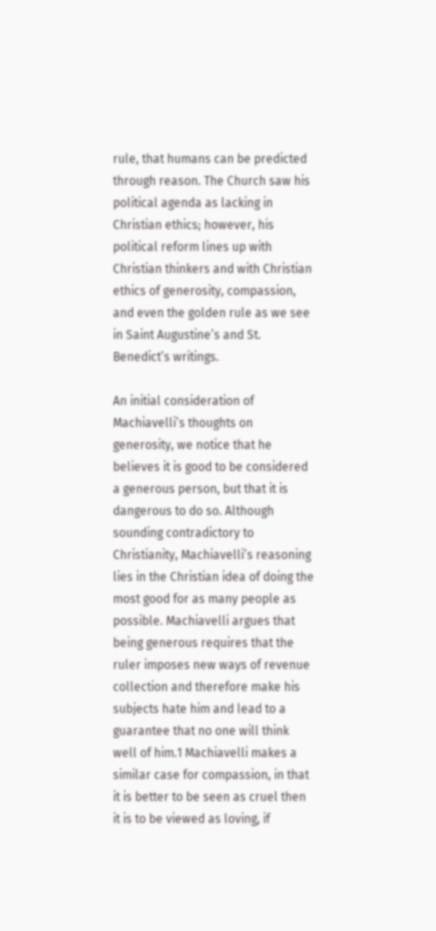rule, that humans can be predicted through reason. The Church saw his political agenda as lacking in Christian ethics; however, his political reform lines up with Christian thinkers and with Christian ethics of generosity, compassion, and even the golden rule as we see in Saint Augustine’s and St. Benedict’s writings.

An initial consideration of Machiavelli’s thoughts on generosity, we notice that he believes it is good to be considered a generous person, but that it is dangerous to do so. Although sounding contradictory to Christianity, Machiavelli’s reasoning lies in the Christian idea of doing the most good for as many people as possible. Machiavelli argues that being generous requires that the ruler imposes new ways of revenue collection and therefore make his subjects hate him and lead to a guarantee that no one will think well of him.1 Machiavelli makes a similar case for compassion, in that it is better to be seen as cruel then it is to be viewed as loving, if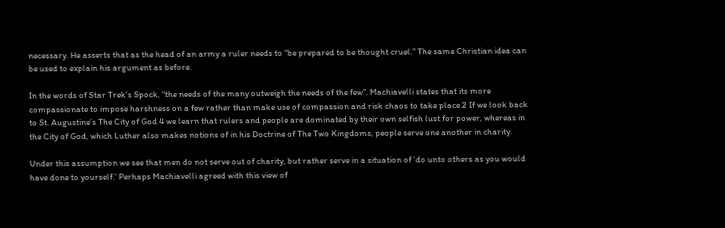necessary. He asserts that as the head of an army a ruler needs to “be prepared to be thought cruel.” The same Christian idea can be used to explain his argument as before.

In the words of Star Trek’s Spock, “the needs of the many outweigh the needs of the few”. Machiavelli states that its more compassionate to impose harshness on a few rather than make use of compassion and risk chaos to take place.2 If we look back to St. Augustine’s The City of God 4 we learn that rulers and people are dominated by their own selfish lust for power, whereas in the City of God, which Luther also makes notions of in his Doctrine of The Two Kingdoms, people serve one another in charity.

Under this assumption we see that men do not serve out of charity, but rather serve in a situation of ‘do unto others as you would have done to yourself.’ Perhaps Machiavelli agreed with this view of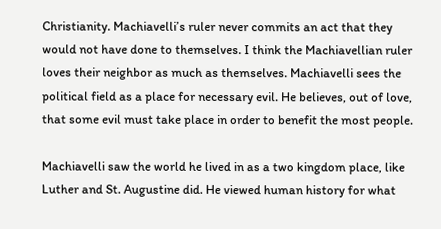Christianity. Machiavelli’s ruler never commits an act that they would not have done to themselves. I think the Machiavellian ruler loves their neighbor as much as themselves. Machiavelli sees the political field as a place for necessary evil. He believes, out of love, that some evil must take place in order to benefit the most people.

Machiavelli saw the world he lived in as a two kingdom place, like Luther and St. Augustine did. He viewed human history for what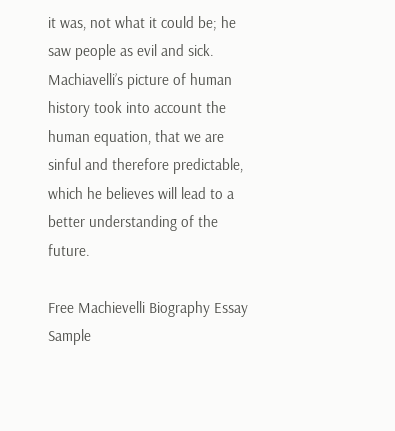it was, not what it could be; he saw people as evil and sick. Machiavelli’s picture of human history took into account the human equation, that we are sinful and therefore predictable, which he believes will lead to a better understanding of the future.

Free Machievelli Biography Essay Sample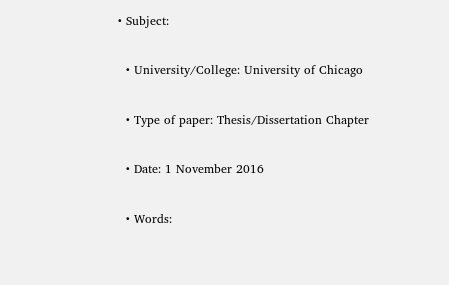• Subject:

  • University/College: University of Chicago

  • Type of paper: Thesis/Dissertation Chapter

  • Date: 1 November 2016

  • Words: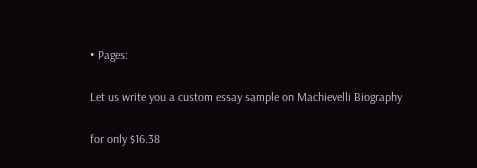• Pages:

Let us write you a custom essay sample on Machievelli Biography

for only $16.38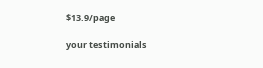$13.9/page

your testimonials